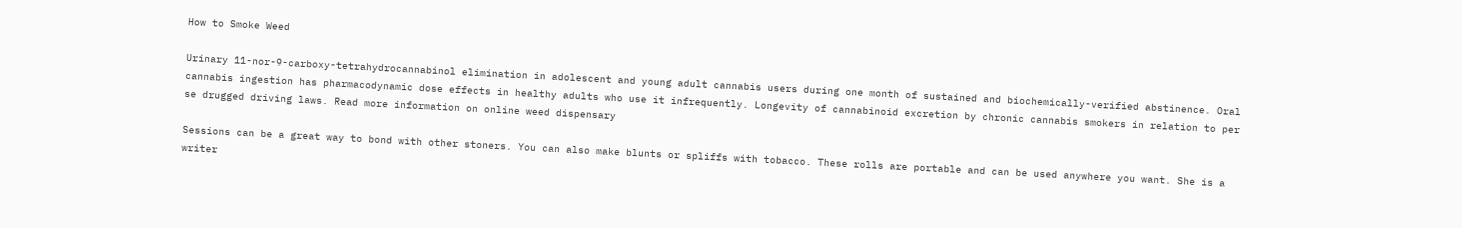How to Smoke Weed

Urinary 11-nor-9-carboxy-tetrahydrocannabinol elimination in adolescent and young adult cannabis users during one month of sustained and biochemically-verified abstinence. Oral cannabis ingestion has pharmacodynamic dose effects in healthy adults who use it infrequently. Longevity of cannabinoid excretion by chronic cannabis smokers in relation to per se drugged driving laws. Read more information on online weed dispensary

Sessions can be a great way to bond with other stoners. You can also make blunts or spliffs with tobacco. These rolls are portable and can be used anywhere you want. She is a writer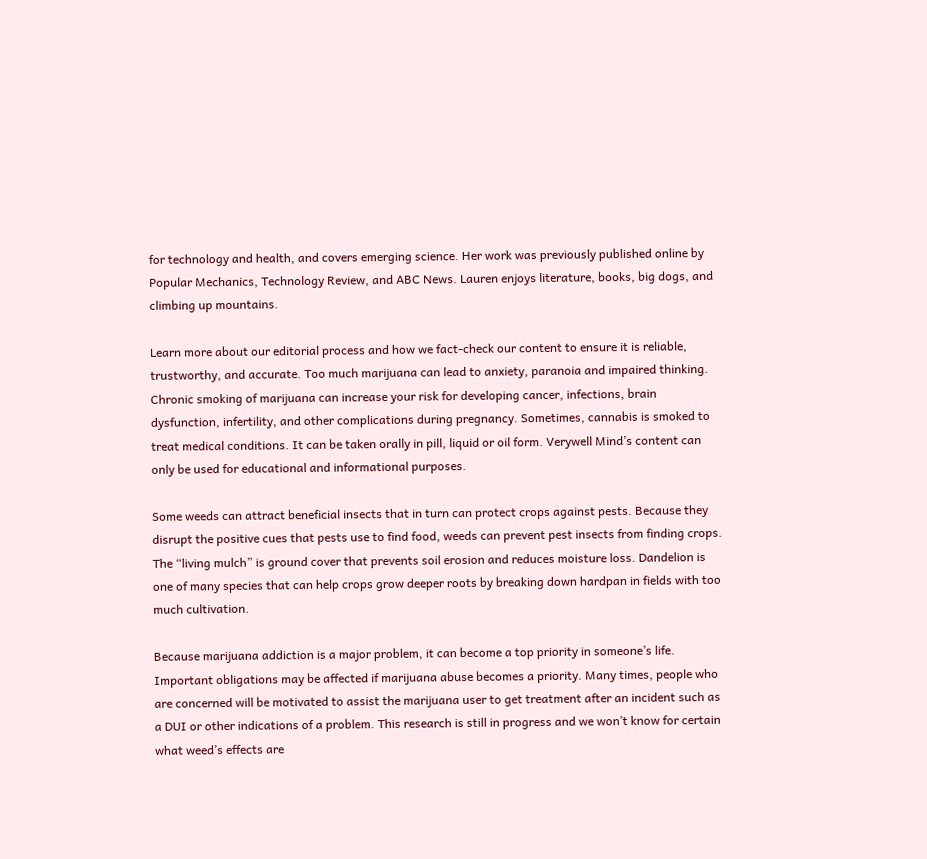for technology and health, and covers emerging science. Her work was previously published online by Popular Mechanics, Technology Review, and ABC News. Lauren enjoys literature, books, big dogs, and climbing up mountains.

Learn more about our editorial process and how we fact-check our content to ensure it is reliable, trustworthy, and accurate. Too much marijuana can lead to anxiety, paranoia and impaired thinking. Chronic smoking of marijuana can increase your risk for developing cancer, infections, brain dysfunction, infertility, and other complications during pregnancy. Sometimes, cannabis is smoked to treat medical conditions. It can be taken orally in pill, liquid or oil form. Verywell Mind’s content can only be used for educational and informational purposes.

Some weeds can attract beneficial insects that in turn can protect crops against pests. Because they disrupt the positive cues that pests use to find food, weeds can prevent pest insects from finding crops. The “living mulch” is ground cover that prevents soil erosion and reduces moisture loss. Dandelion is one of many species that can help crops grow deeper roots by breaking down hardpan in fields with too much cultivation.

Because marijuana addiction is a major problem, it can become a top priority in someone’s life. Important obligations may be affected if marijuana abuse becomes a priority. Many times, people who are concerned will be motivated to assist the marijuana user to get treatment after an incident such as a DUI or other indications of a problem. This research is still in progress and we won’t know for certain what weed’s effects are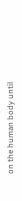on the human body until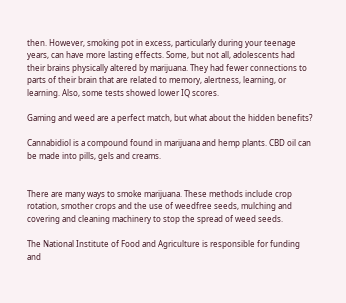then. However, smoking pot in excess, particularly during your teenage years, can have more lasting effects. Some, but not all, adolescents had their brains physically altered by marijuana. They had fewer connections to parts of their brain that are related to memory, alertness, learning, or learning. Also, some tests showed lower IQ scores.

Gaming and weed are a perfect match, but what about the hidden benefits?

Cannabidiol is a compound found in marijuana and hemp plants. CBD oil can be made into pills, gels and creams.


There are many ways to smoke marijuana. These methods include crop rotation, smother crops and the use of weedfree seeds, mulching and covering and cleaning machinery to stop the spread of weed seeds.

The National Institute of Food and Agriculture is responsible for funding and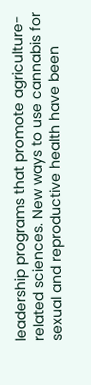leadership programs that promote agriculture-related sciences. New ways to use cannabis for sexual and reproductive health have been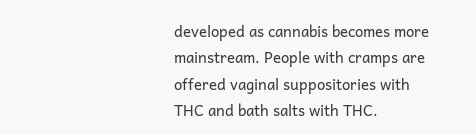developed as cannabis becomes more mainstream. People with cramps are offered vaginal suppositories with THC and bath salts with THC.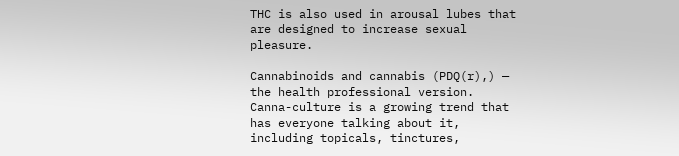THC is also used in arousal lubes that are designed to increase sexual pleasure.

Cannabinoids and cannabis (PDQ(r),) — the health professional version. Canna-culture is a growing trend that has everyone talking about it, including topicals, tinctures,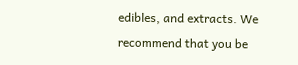edibles, and extracts. We recommend that you be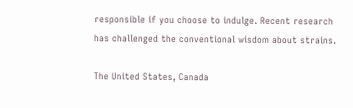responsible if you choose to indulge. Recent research has challenged the conventional wisdom about strains.

The United States, Canada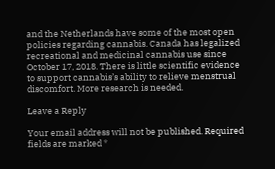and the Netherlands have some of the most open policies regarding cannabis. Canada has legalized recreational and medicinal cannabis use since October 17, 2018. There is little scientific evidence to support cannabis’s ability to relieve menstrual discomfort. More research is needed.

Leave a Reply

Your email address will not be published. Required fields are marked *